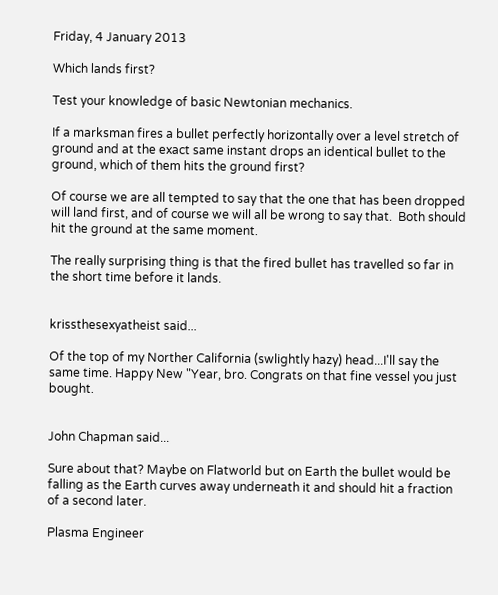Friday, 4 January 2013

Which lands first?

Test your knowledge of basic Newtonian mechanics.

If a marksman fires a bullet perfectly horizontally over a level stretch of ground and at the exact same instant drops an identical bullet to the ground, which of them hits the ground first?

Of course we are all tempted to say that the one that has been dropped will land first, and of course we will all be wrong to say that.  Both should hit the ground at the same moment.

The really surprising thing is that the fired bullet has travelled so far in the short time before it lands.


krissthesexyatheist said...

Of the top of my Norther California (swlightly hazy) head...I'll say the same time. Happy New "Year, bro. Congrats on that fine vessel you just bought.


John Chapman said...

Sure about that? Maybe on Flatworld but on Earth the bullet would be falling as the Earth curves away underneath it and should hit a fraction of a second later.

Plasma Engineer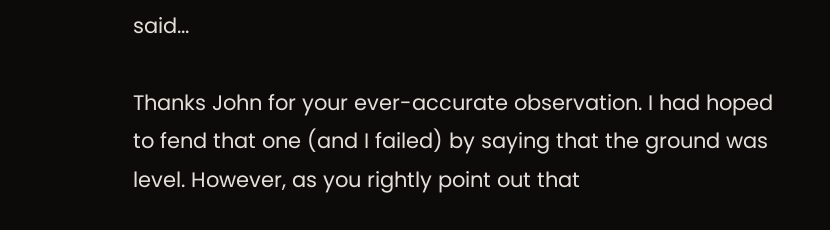said...

Thanks John for your ever-accurate observation. I had hoped to fend that one (and I failed) by saying that the ground was level. However, as you rightly point out that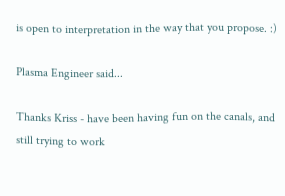is open to interpretation in the way that you propose. :)

Plasma Engineer said...

Thanks Kriss - have been having fun on the canals, and still trying to work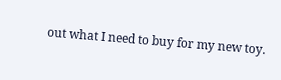out what I need to buy for my new toy.